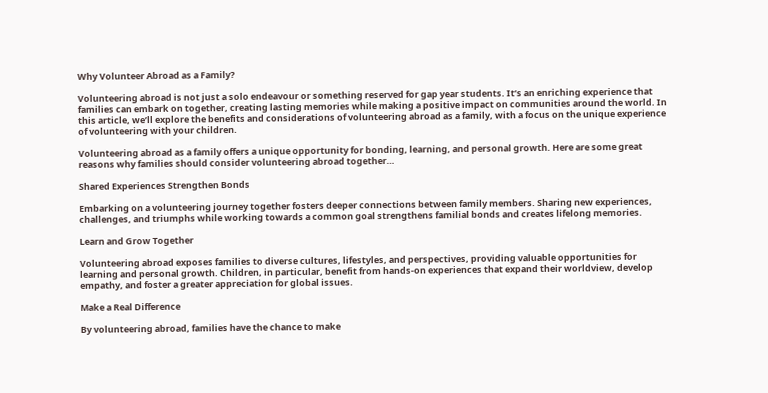Why Volunteer Abroad as a Family?

Volunteering abroad is not just a solo endeavour or something reserved for gap year students. It’s an enriching experience that families can embark on together, creating lasting memories while making a positive impact on communities around the world. In this article, we’ll explore the benefits and considerations of volunteering abroad as a family, with a focus on the unique experience of volunteering with your children.

Volunteering abroad as a family offers a unique opportunity for bonding, learning, and personal growth. Here are some great reasons why families should consider volunteering abroad together…

Shared Experiences Strengthen Bonds

Embarking on a volunteering journey together fosters deeper connections between family members. Sharing new experiences, challenges, and triumphs while working towards a common goal strengthens familial bonds and creates lifelong memories.

Learn and Grow Together

Volunteering abroad exposes families to diverse cultures, lifestyles, and perspectives, providing valuable opportunities for learning and personal growth. Children, in particular, benefit from hands-on experiences that expand their worldview, develop empathy, and foster a greater appreciation for global issues.

Make a Real Difference

By volunteering abroad, families have the chance to make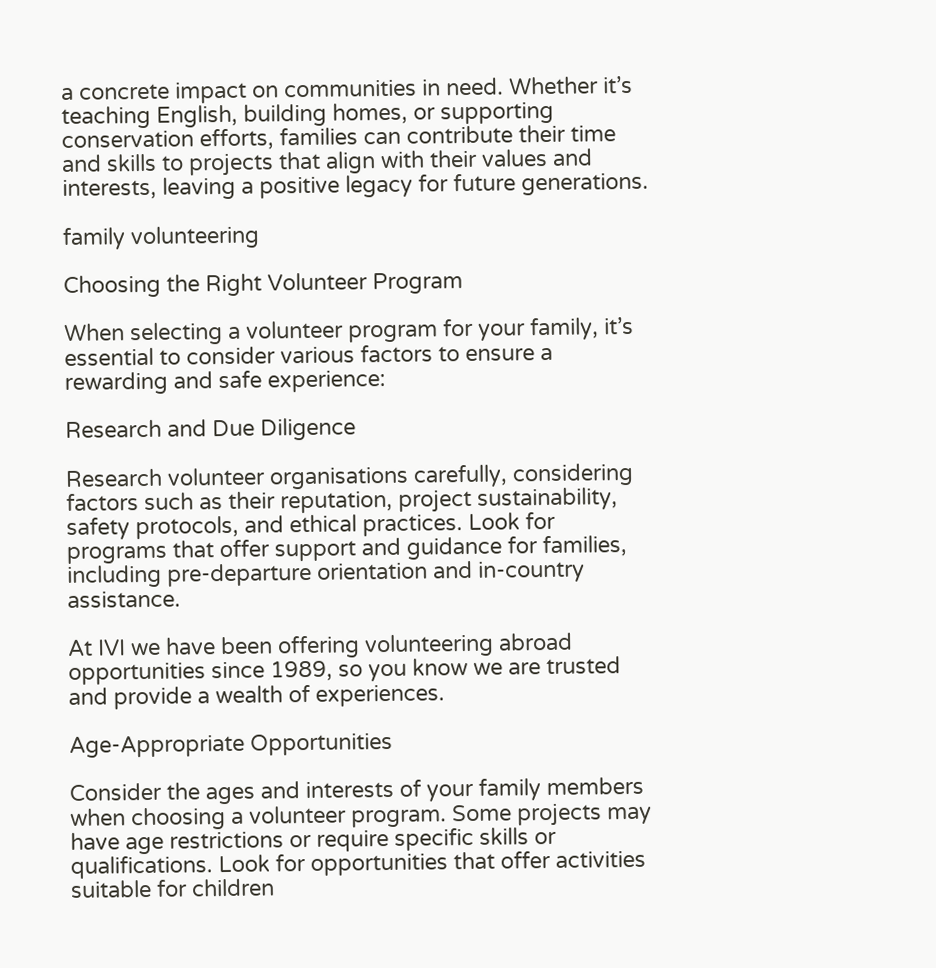a concrete impact on communities in need. Whether it’s teaching English, building homes, or supporting conservation efforts, families can contribute their time and skills to projects that align with their values and interests, leaving a positive legacy for future generations.

family volunteering

Choosing the Right Volunteer Program

When selecting a volunteer program for your family, it’s essential to consider various factors to ensure a rewarding and safe experience:

Research and Due Diligence

Research volunteer organisations carefully, considering factors such as their reputation, project sustainability, safety protocols, and ethical practices. Look for programs that offer support and guidance for families, including pre-departure orientation and in-country assistance.

At IVI we have been offering volunteering abroad opportunities since 1989, so you know we are trusted and provide a wealth of experiences.

Age-Appropriate Opportunities

Consider the ages and interests of your family members when choosing a volunteer program. Some projects may have age restrictions or require specific skills or qualifications. Look for opportunities that offer activities suitable for children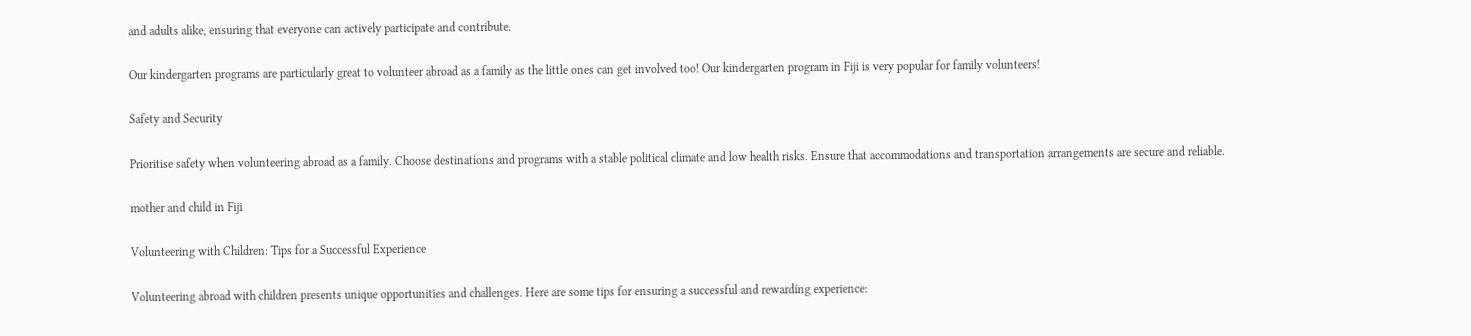and adults alike, ensuring that everyone can actively participate and contribute.

Our kindergarten programs are particularly great to volunteer abroad as a family as the little ones can get involved too! Our kindergarten program in Fiji is very popular for family volunteers!

Safety and Security

Prioritise safety when volunteering abroad as a family. Choose destinations and programs with a stable political climate and low health risks. Ensure that accommodations and transportation arrangements are secure and reliable.

mother and child in Fiji

Volunteering with Children: Tips for a Successful Experience

Volunteering abroad with children presents unique opportunities and challenges. Here are some tips for ensuring a successful and rewarding experience: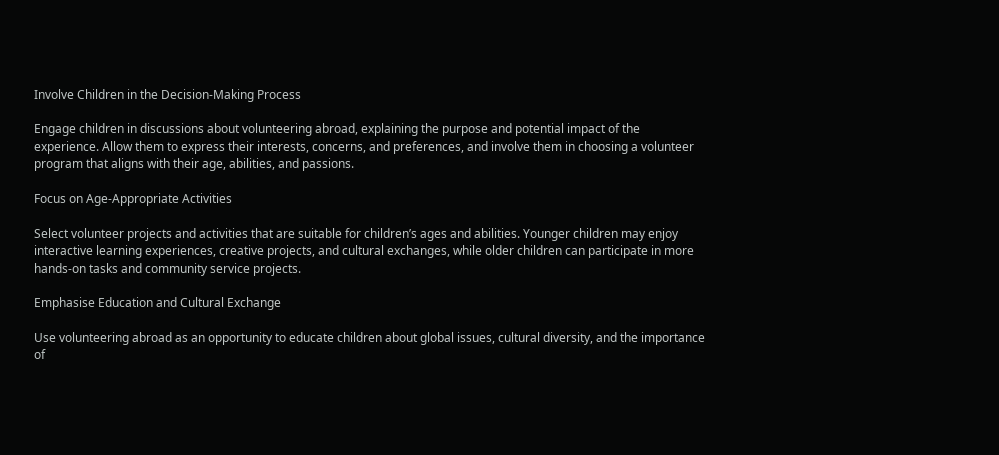Involve Children in the Decision-Making Process

Engage children in discussions about volunteering abroad, explaining the purpose and potential impact of the experience. Allow them to express their interests, concerns, and preferences, and involve them in choosing a volunteer program that aligns with their age, abilities, and passions.

Focus on Age-Appropriate Activities

Select volunteer projects and activities that are suitable for children’s ages and abilities. Younger children may enjoy interactive learning experiences, creative projects, and cultural exchanges, while older children can participate in more hands-on tasks and community service projects.

Emphasise Education and Cultural Exchange

Use volunteering abroad as an opportunity to educate children about global issues, cultural diversity, and the importance of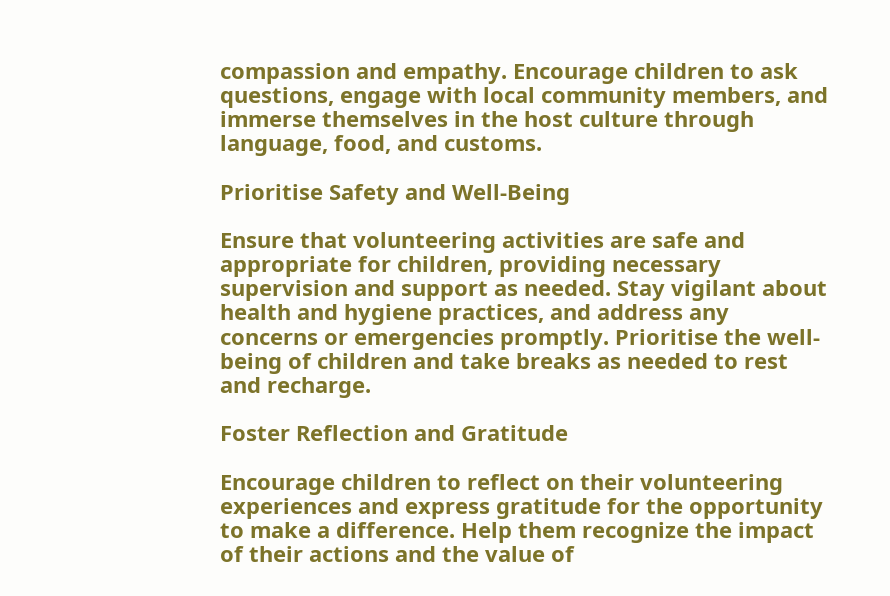compassion and empathy. Encourage children to ask questions, engage with local community members, and immerse themselves in the host culture through language, food, and customs.

Prioritise Safety and Well-Being

Ensure that volunteering activities are safe and appropriate for children, providing necessary supervision and support as needed. Stay vigilant about health and hygiene practices, and address any concerns or emergencies promptly. Prioritise the well-being of children and take breaks as needed to rest and recharge.

Foster Reflection and Gratitude

Encourage children to reflect on their volunteering experiences and express gratitude for the opportunity to make a difference. Help them recognize the impact of their actions and the value of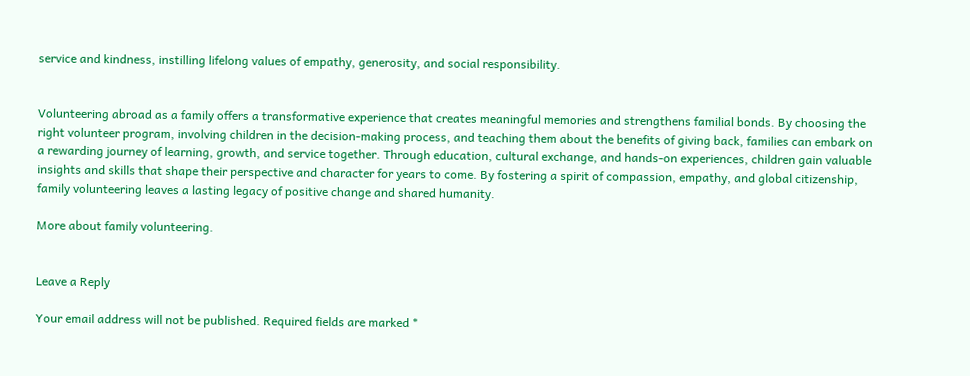service and kindness, instilling lifelong values of empathy, generosity, and social responsibility.


Volunteering abroad as a family offers a transformative experience that creates meaningful memories and strengthens familial bonds. By choosing the right volunteer program, involving children in the decision-making process, and teaching them about the benefits of giving back, families can embark on a rewarding journey of learning, growth, and service together. Through education, cultural exchange, and hands-on experiences, children gain valuable insights and skills that shape their perspective and character for years to come. By fostering a spirit of compassion, empathy, and global citizenship, family volunteering leaves a lasting legacy of positive change and shared humanity.

More about family volunteering.


Leave a Reply

Your email address will not be published. Required fields are marked *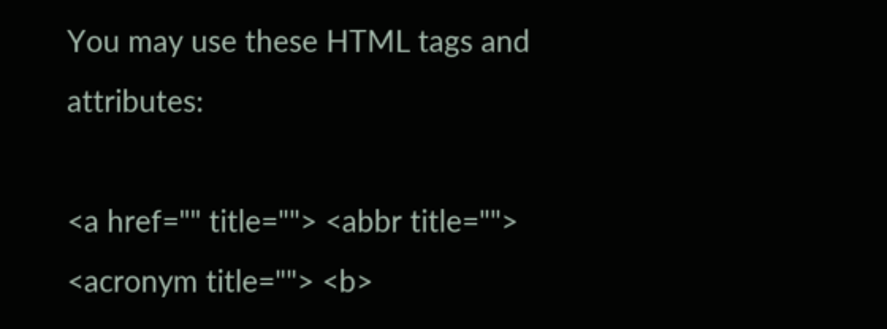You may use these HTML tags and attributes:

<a href="" title=""> <abbr title=""> <acronym title=""> <b>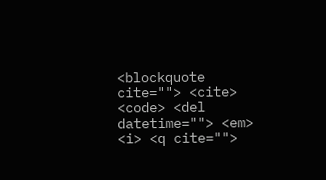<blockquote cite=""> <cite> <code> <del datetime=""> <em> <i> <q cite="">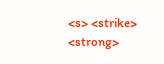<s> <strike> <strong>